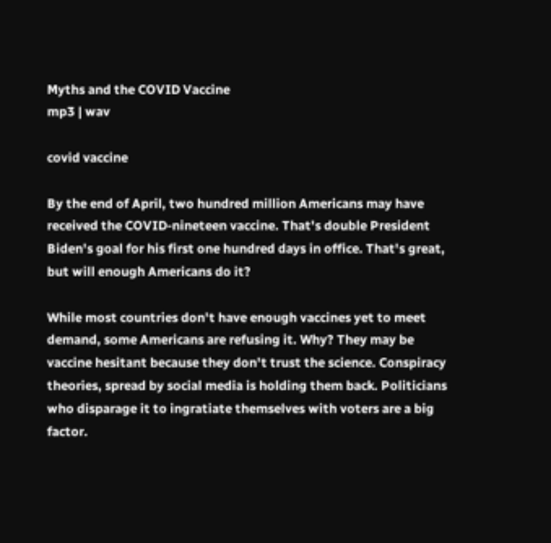Myths and the COVID Vaccine
mp3 | wav

covid vaccine

By the end of April, two hundred million Americans may have received the COVID-nineteen vaccine. That's double President Biden's goal for his first one hundred days in office. That's great, but will enough Americans do it?

While most countries don't have enough vaccines yet to meet demand, some Americans are refusing it. Why? They may be vaccine hesitant because they don't trust the science. Conspiracy theories, spread by social media is holding them back. Politicians who disparage it to ingratiate themselves with voters are a big factor.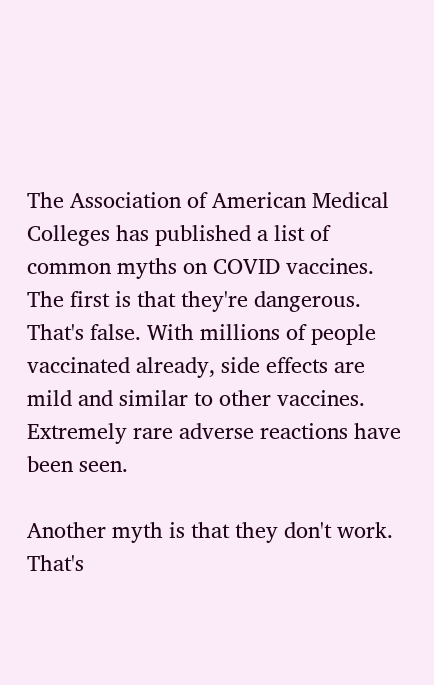The Association of American Medical Colleges has published a list of common myths on COVID vaccines. The first is that they're dangerous. That's false. With millions of people vaccinated already, side effects are mild and similar to other vaccines. Extremely rare adverse reactions have been seen.

Another myth is that they don't work. That's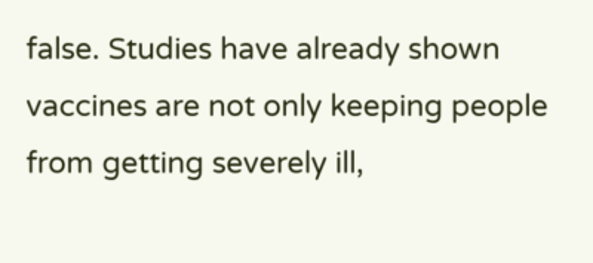false. Studies have already shown vaccines are not only keeping people from getting severely ill,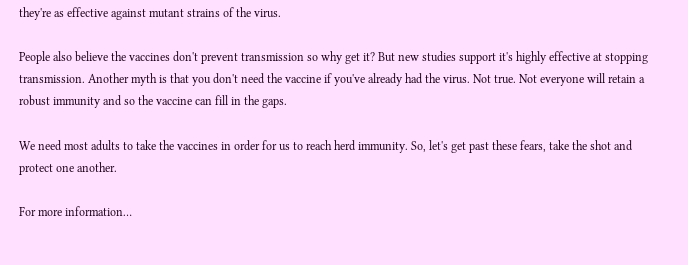they're as effective against mutant strains of the virus.

People also believe the vaccines don't prevent transmission so why get it? But new studies support it's highly effective at stopping transmission. Another myth is that you don't need the vaccine if you've already had the virus. Not true. Not everyone will retain a robust immunity and so the vaccine can fill in the gaps.

We need most adults to take the vaccines in order for us to reach herd immunity. So, let's get past these fears, take the shot and protect one another.

For more information…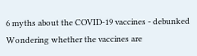6 myths about the COVID-19 vaccines - debunked
Wondering whether the vaccines are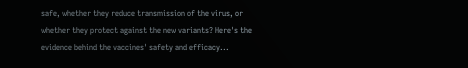safe, whether they reduce transmission of the virus, or whether they protect against the new variants? Here's the evidence behind the vaccines' safety and efficacy...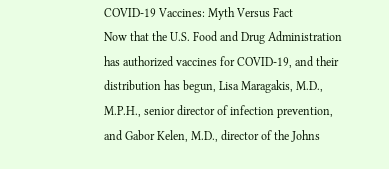COVID-19 Vaccines: Myth Versus Fact
Now that the U.S. Food and Drug Administration has authorized vaccines for COVID-19, and their distribution has begun, Lisa Maragakis, M.D., M.P.H., senior director of infection prevention, and Gabor Kelen, M.D., director of the Johns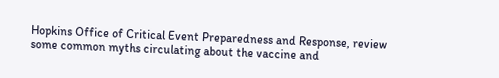Hopkins Office of Critical Event Preparedness and Response, review some common myths circulating about the vaccine and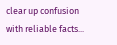clear up confusion with reliable facts...